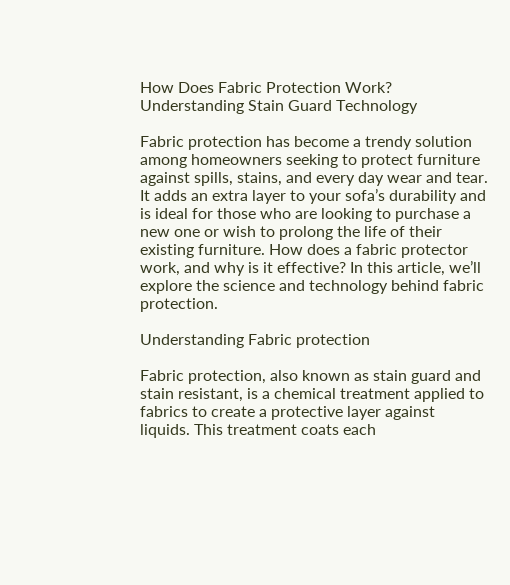How Does Fabric Protection Work? Understanding Stain Guard Technology

Fabric protection has become a trendy solution among homeowners seeking to protect furniture against spills, stains, and every day wear and tear. It adds an extra layer to your sofa’s durability and is ideal for those who are looking to purchase a new one or wish to prolong the life of their existing furniture. How does a fabric protector work, and why is it effective? In this article, we’ll explore the science and technology behind fabric protection.

Understanding Fabric protection

Fabric protection, also known as stain guard and stain resistant, is a chemical treatment applied to fabrics to create a protective layer against liquids. This treatment coats each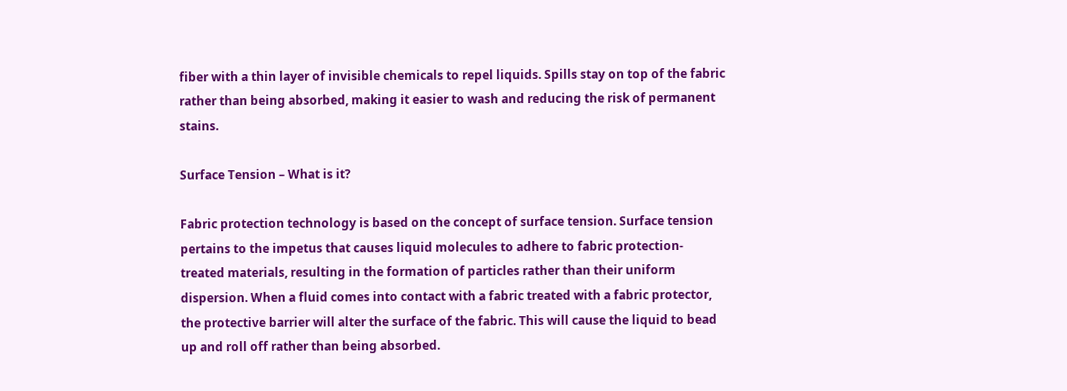fiber with a thin layer of invisible chemicals to repel liquids. Spills stay on top of the fabric rather than being absorbed, making it easier to wash and reducing the risk of permanent stains.

Surface Tension – What is it?

Fabric protection technology is based on the concept of surface tension. Surface tension pertains to the impetus that causes liquid molecules to adhere to fabric protection-treated materials, resulting in the formation of particles rather than their uniform dispersion. When a fluid comes into contact with a fabric treated with a fabric protector, the protective barrier will alter the surface of the fabric. This will cause the liquid to bead up and roll off rather than being absorbed.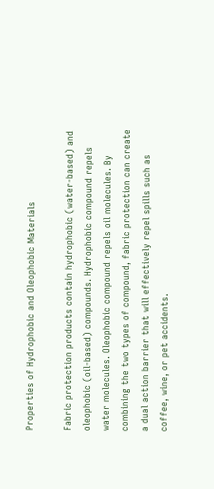Properties of Hydrophobic and Oleophobic Materials

Fabric protection products contain hydrophobic (water-based) and oleophobic (oil-based) compounds. Hydrophobic compound repels water molecules. Oleophobic compound repels oil molecules. By combining the two types of compound, fabric protection can create a dual action barrier that will effectively repel spills such as coffee, wine, or pet accidents.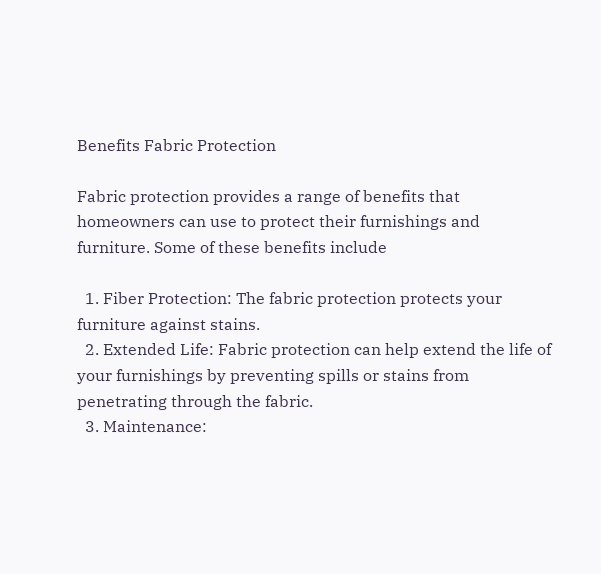Benefits Fabric Protection

Fabric protection provides a range of benefits that homeowners can use to protect their furnishings and furniture. Some of these benefits include

  1. Fiber Protection: The fabric protection protects your furniture against stains.
  2. Extended Life: Fabric protection can help extend the life of your furnishings by preventing spills or stains from penetrating through the fabric.
  3. Maintenance: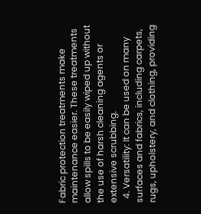Fabric protection treatments make maintenance easier. These treatments allow spills to be easily wiped up without the use of harsh cleaning agents or extensive scrubbing.
  4. Versatility: It can be used on many surfaces and fabrics, including carpets, rugs, upholstery, and clothing, providing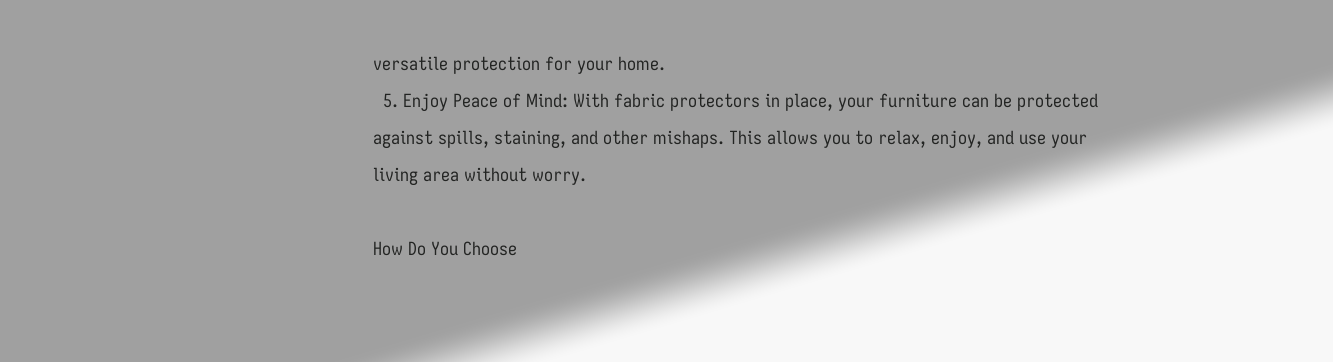versatile protection for your home.
  5. Enjoy Peace of Mind: With fabric protectors in place, your furniture can be protected against spills, staining, and other mishaps. This allows you to relax, enjoy, and use your living area without worry.

How Do You Choose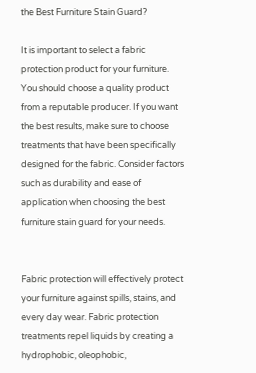the Best Furniture Stain Guard?

It is important to select a fabric protection product for your furniture. You should choose a quality product from a reputable producer. If you want the best results, make sure to choose treatments that have been specifically designed for the fabric. Consider factors such as durability and ease of application when choosing the best furniture stain guard for your needs.


Fabric protection will effectively protect your furniture against spills, stains, and every day wear. Fabric protection treatments repel liquids by creating a hydrophobic, oleophobic,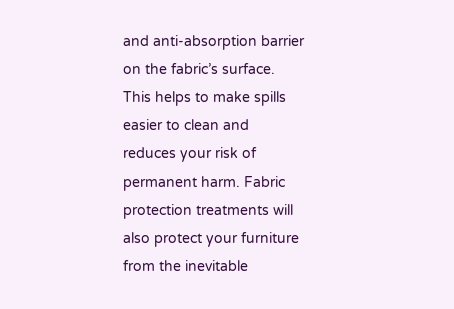and anti-absorption barrier on the fabric’s surface. This helps to make spills easier to clean and reduces your risk of permanent harm. Fabric protection treatments will also protect your furniture from the inevitable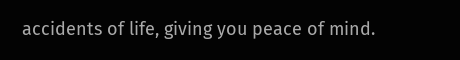accidents of life, giving you peace of mind.